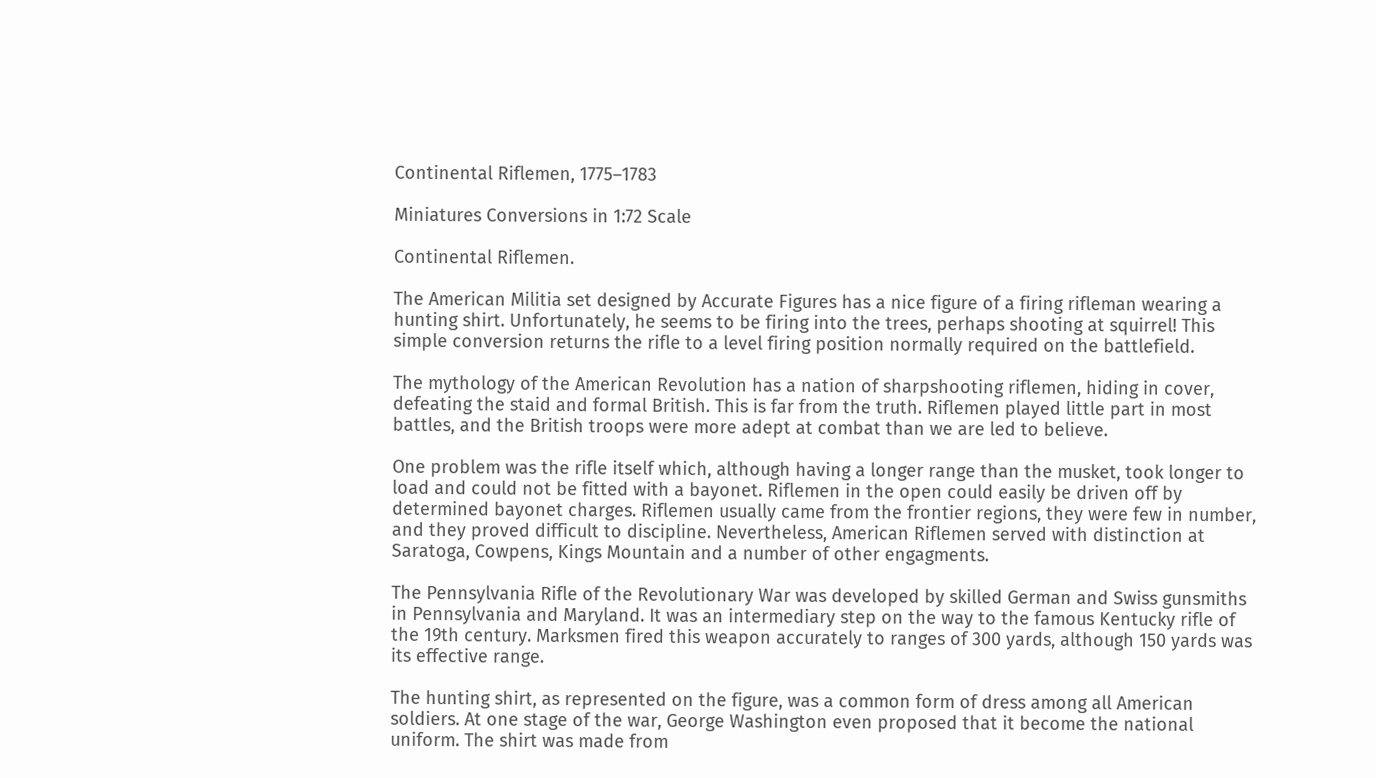Continental Riflemen, 1775–1783

Miniatures Conversions in 1:72 Scale

Continental Riflemen.

The American Militia set designed by Accurate Figures has a nice figure of a firing rifleman wearing a hunting shirt. Unfortunately, he seems to be firing into the trees, perhaps shooting at squirrel! This simple conversion returns the rifle to a level firing position normally required on the battlefield.

The mythology of the American Revolution has a nation of sharpshooting riflemen, hiding in cover, defeating the staid and formal British. This is far from the truth. Riflemen played little part in most battles, and the British troops were more adept at combat than we are led to believe.

One problem was the rifle itself which, although having a longer range than the musket, took longer to load and could not be fitted with a bayonet. Riflemen in the open could easily be driven off by determined bayonet charges. Riflemen usually came from the frontier regions, they were few in number, and they proved difficult to discipline. Nevertheless, American Riflemen served with distinction at Saratoga, Cowpens, Kings Mountain and a number of other engagments.

The Pennsylvania Rifle of the Revolutionary War was developed by skilled German and Swiss gunsmiths in Pennsylvania and Maryland. It was an intermediary step on the way to the famous Kentucky rifle of the 19th century. Marksmen fired this weapon accurately to ranges of 300 yards, although 150 yards was its effective range.

The hunting shirt, as represented on the figure, was a common form of dress among all American soldiers. At one stage of the war, George Washington even proposed that it become the national uniform. The shirt was made from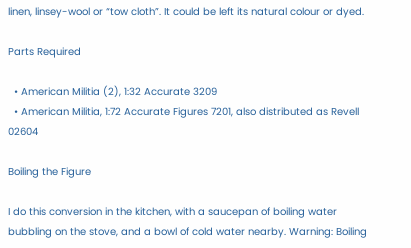linen, linsey-wool or “tow cloth”. It could be left its natural colour or dyed.

Parts Required

  • American Militia (2), 1:32 Accurate 3209
  • American Militia, 1:72 Accurate Figures 7201, also distributed as Revell 02604

Boiling the Figure

I do this conversion in the kitchen, with a saucepan of boiling water bubbling on the stove, and a bowl of cold water nearby. Warning: Boiling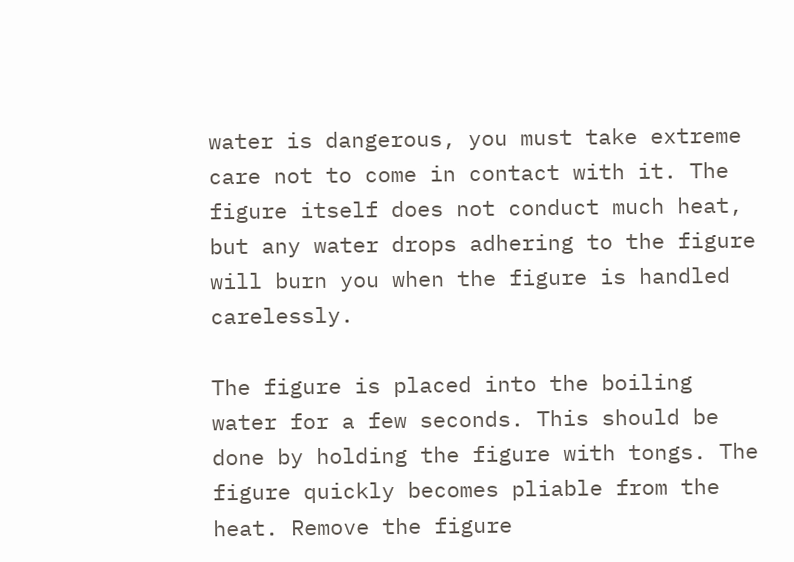water is dangerous, you must take extreme care not to come in contact with it. The figure itself does not conduct much heat, but any water drops adhering to the figure will burn you when the figure is handled carelessly.

The figure is placed into the boiling water for a few seconds. This should be done by holding the figure with tongs. The figure quickly becomes pliable from the heat. Remove the figure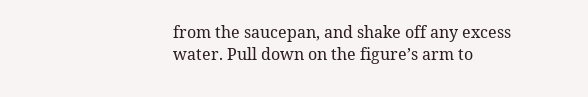from the saucepan, and shake off any excess water. Pull down on the figure’s arm to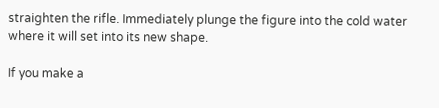straighten the rifle. Immediately plunge the figure into the cold water where it will set into its new shape.

If you make a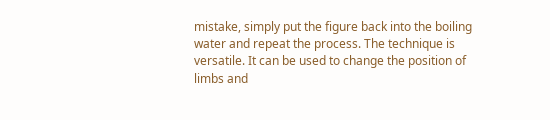mistake, simply put the figure back into the boiling water and repeat the process. The technique is versatile. It can be used to change the position of limbs and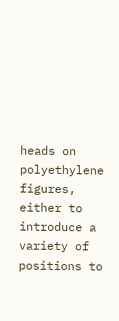heads on polyethylene figures, either to introduce a variety of positions to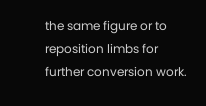the same figure or to reposition limbs for further conversion work.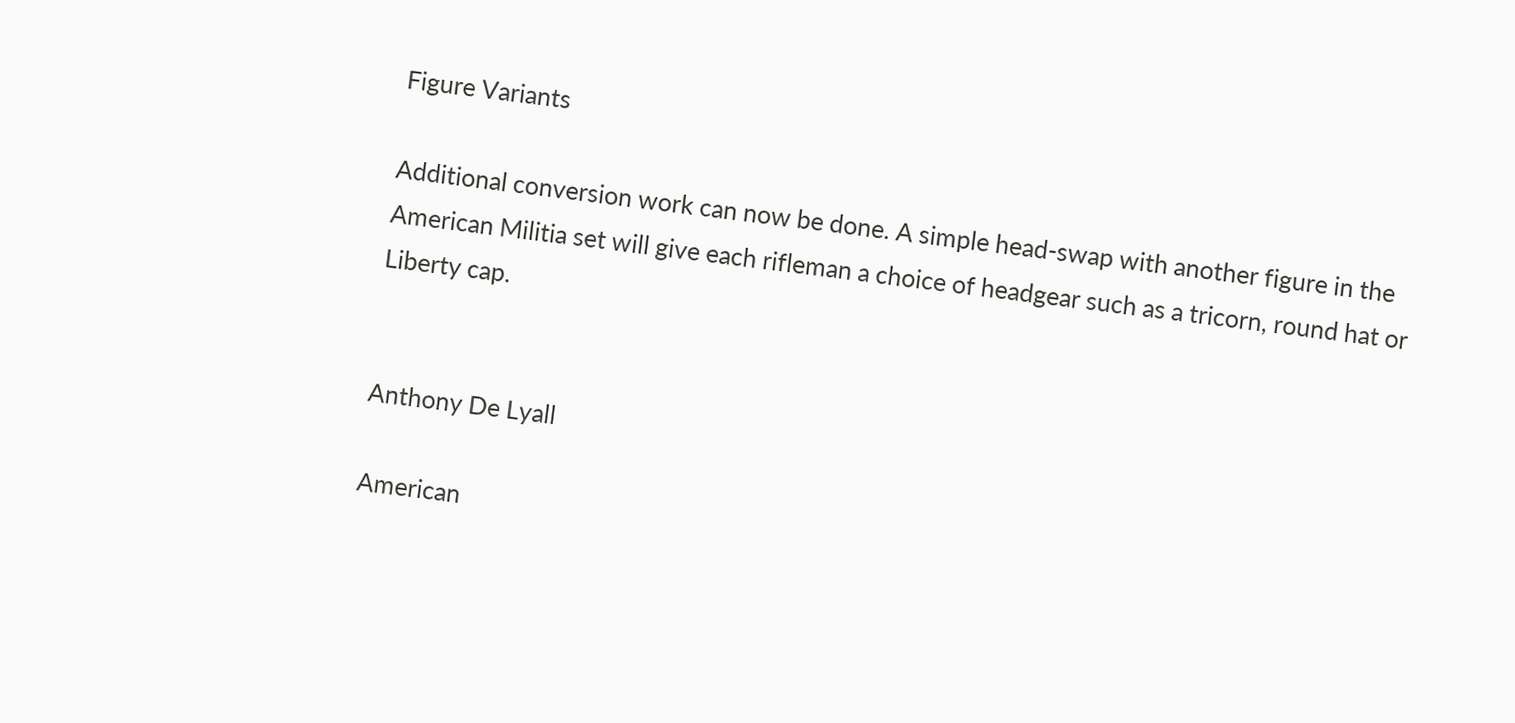Figure Variants

Additional conversion work can now be done. A simple head-swap with another figure in the American Militia set will give each rifleman a choice of headgear such as a tricorn, round hat or Liberty cap.


Anthony De Lyall

American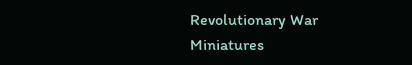Revolutionary War Miniatures